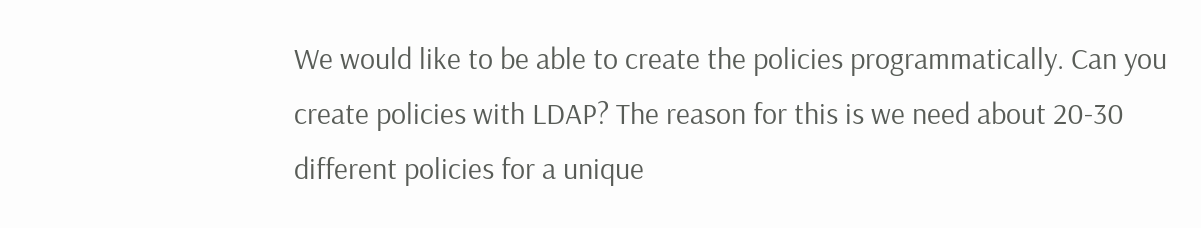We would like to be able to create the policies programmatically. Can you
create policies with LDAP? The reason for this is we need about 20-30
different policies for a unique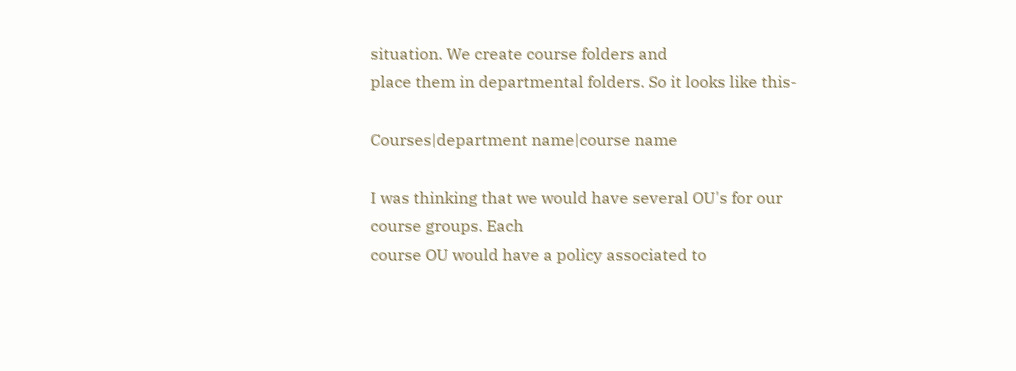situation. We create course folders and
place them in departmental folders. So it looks like this-

Courses|department name|course name

I was thinking that we would have several OU's for our course groups. Each
course OU would have a policy associated to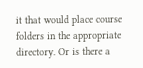it that would place course
folders in the appropriate directory. Or is there a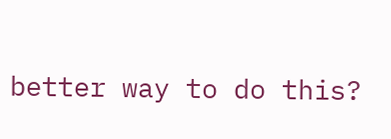better way to do this?